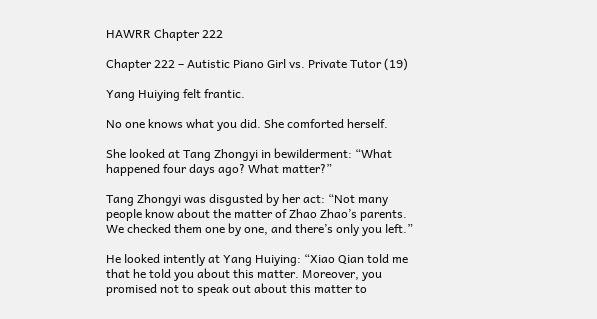HAWRR Chapter 222

Chapter 222 – Autistic Piano Girl vs. Private Tutor (19)

Yang Huiying felt frantic.

No one knows what you did. She comforted herself.

She looked at Tang Zhongyi in bewilderment: “What happened four days ago? What matter?”

Tang Zhongyi was disgusted by her act: “Not many people know about the matter of Zhao Zhao’s parents. We checked them one by one, and there’s only you left.”

He looked intently at Yang Huiying: “Xiao Qian told me that he told you about this matter. Moreover, you promised not to speak out about this matter to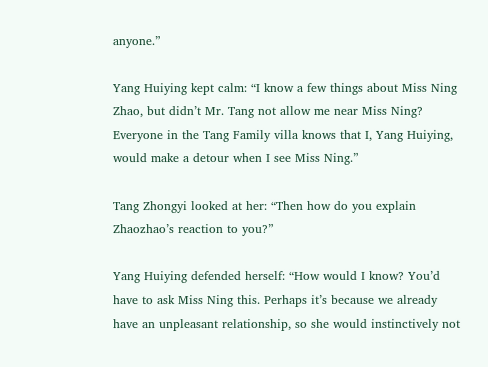anyone.”

Yang Huiying kept calm: “I know a few things about Miss Ning Zhao, but didn’t Mr. Tang not allow me near Miss Ning? Everyone in the Tang Family villa knows that I, Yang Huiying, would make a detour when I see Miss Ning.”

Tang Zhongyi looked at her: “Then how do you explain Zhaozhao’s reaction to you?”

Yang Huiying defended herself: “How would I know? You’d have to ask Miss Ning this. Perhaps it’s because we already have an unpleasant relationship, so she would instinctively not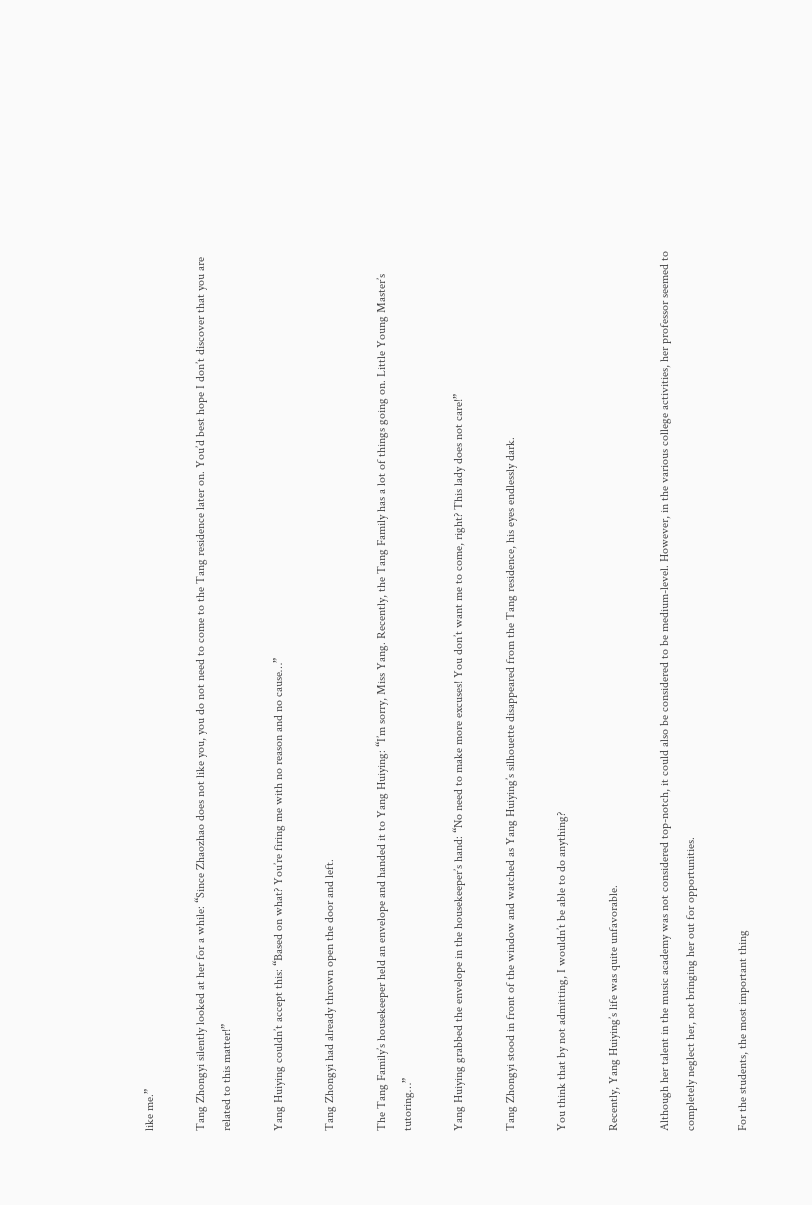like me.”

Tang Zhongyi silently looked at her for a while: “Since Zhaozhao does not like you, you do not need to come to the Tang residence later on. You’d best hope I don’t discover that you are related to this matter!”

Yang Huiying couldn’t accept this: “Based on what? You’re firing me with no reason and no cause…”

Tang Zhongyi had already thrown open the door and left.

The Tang Family’s housekeeper held an envelope and handed it to Yang Huiying: “I’m sorry, Miss Yang. Recently, the Tang Family has a lot of things going on. Little Young Master’s tutoring…”

Yang Huiying grabbed the envelope in the housekeeper’s hand: “No need to make more excuses! You don’t want me to come, right? This lady does not care!”

Tang Zhongyi stood in front of the window and watched as Yang Huiying’s silhouette disappeared from the Tang residence, his eyes endlessly dark.

You think that by not admitting, I wouldn’t be able to do anything?

Recently, Yang Huiying’s life was quite unfavorable.

Although her talent in the music academy was not considered top-notch, it could also be considered to be medium-level. However, in the various college activities, her professor seemed to completely neglect her, not bringing her out for opportunities.

For the students, the most important thing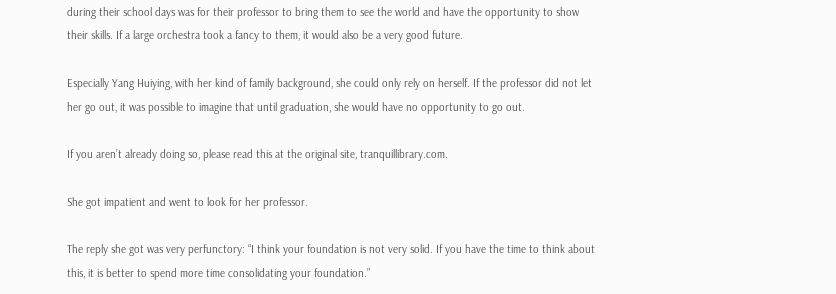during their school days was for their professor to bring them to see the world and have the opportunity to show their skills. If a large orchestra took a fancy to them, it would also be a very good future.

Especially Yang Huiying, with her kind of family background, she could only rely on herself. If the professor did not let her go out, it was possible to imagine that until graduation, she would have no opportunity to go out.

If you aren’t already doing so, please read this at the original site, tranquillibrary.com.

She got impatient and went to look for her professor.

The reply she got was very perfunctory: “I think your foundation is not very solid. If you have the time to think about this, it is better to spend more time consolidating your foundation.”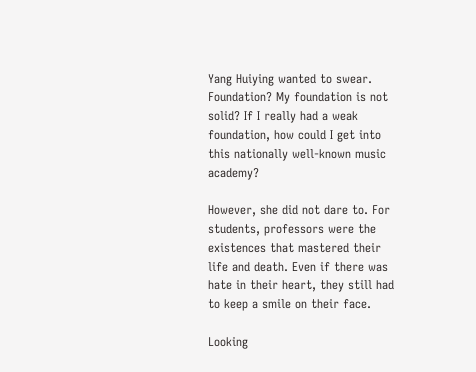Yang Huiying wanted to swear. Foundation? My foundation is not solid? If I really had a weak foundation, how could I get into this nationally well-known music academy?

However, she did not dare to. For students, professors were the existences that mastered their life and death. Even if there was hate in their heart, they still had to keep a smile on their face.

Looking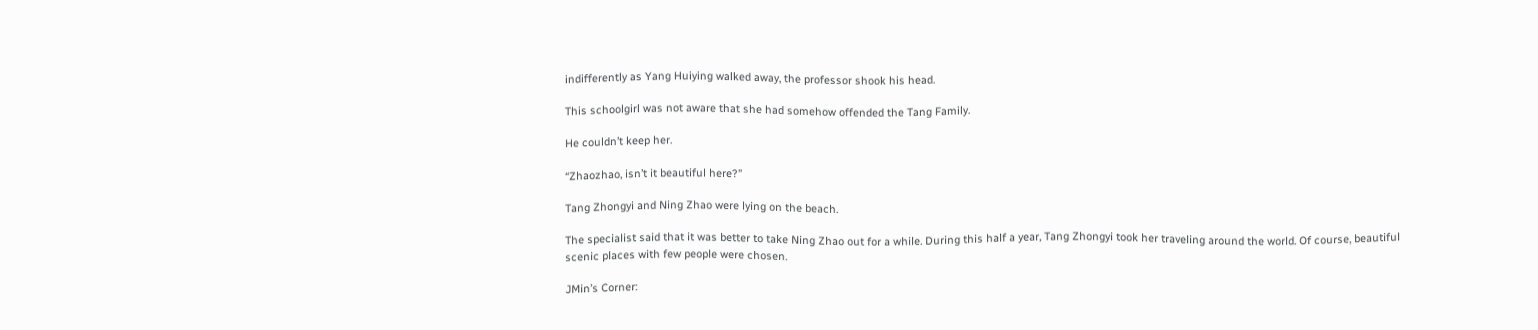indifferently as Yang Huiying walked away, the professor shook his head.

This schoolgirl was not aware that she had somehow offended the Tang Family.

He couldn’t keep her.

“Zhaozhao, isn’t it beautiful here?”

Tang Zhongyi and Ning Zhao were lying on the beach.

The specialist said that it was better to take Ning Zhao out for a while. During this half a year, Tang Zhongyi took her traveling around the world. Of course, beautiful scenic places with few people were chosen.

JMin’s Corner: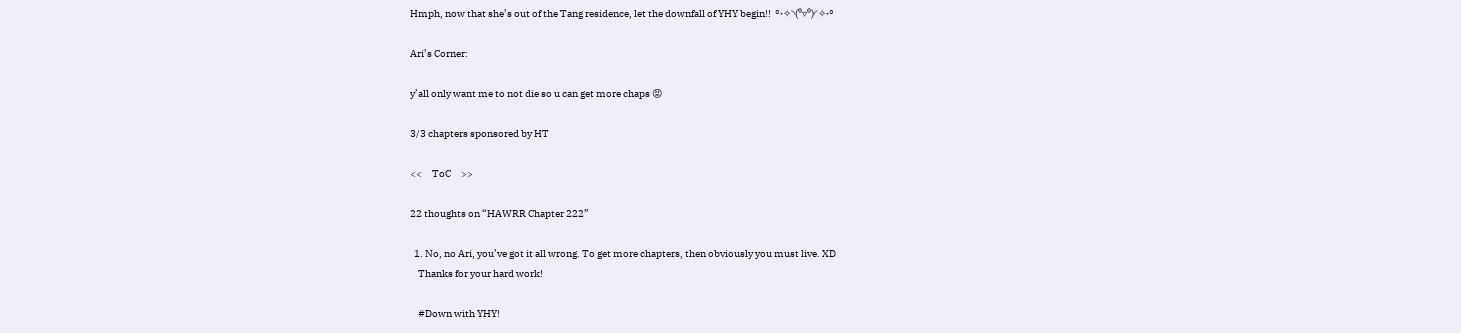Hmph, now that she’s out of the Tang residence, let the downfall of YHY begin!!  °˖✧◝(⁰▿⁰)◜✧˖°

Ari’s Corner:

y’all only want me to not die so u can get more chaps 😡

3/3 chapters sponsored by HT

<<     ToC     >>

22 thoughts on “HAWRR Chapter 222”

  1. No, no Ari, you’ve got it all wrong. To get more chapters, then obviously you must live. XD
    Thanks for your hard work!

    #Down with YHY!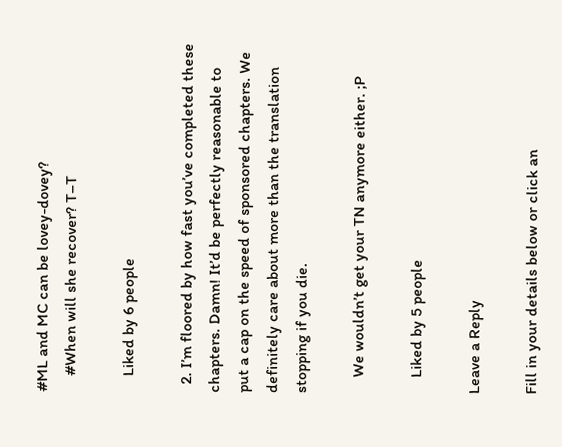#ML and MC can be lovey-dovey?
    #When will she recover? T–T

    Liked by 6 people

  2. I’m floored by how fast you’ve completed these chapters. Damn! It’d be perfectly reasonable to put a cap on the speed of sponsored chapters. We definitely care about more than the translation stopping if you die.

    We wouldn’t get your TN anymore either. ;P

    Liked by 5 people

Leave a Reply

Fill in your details below or click an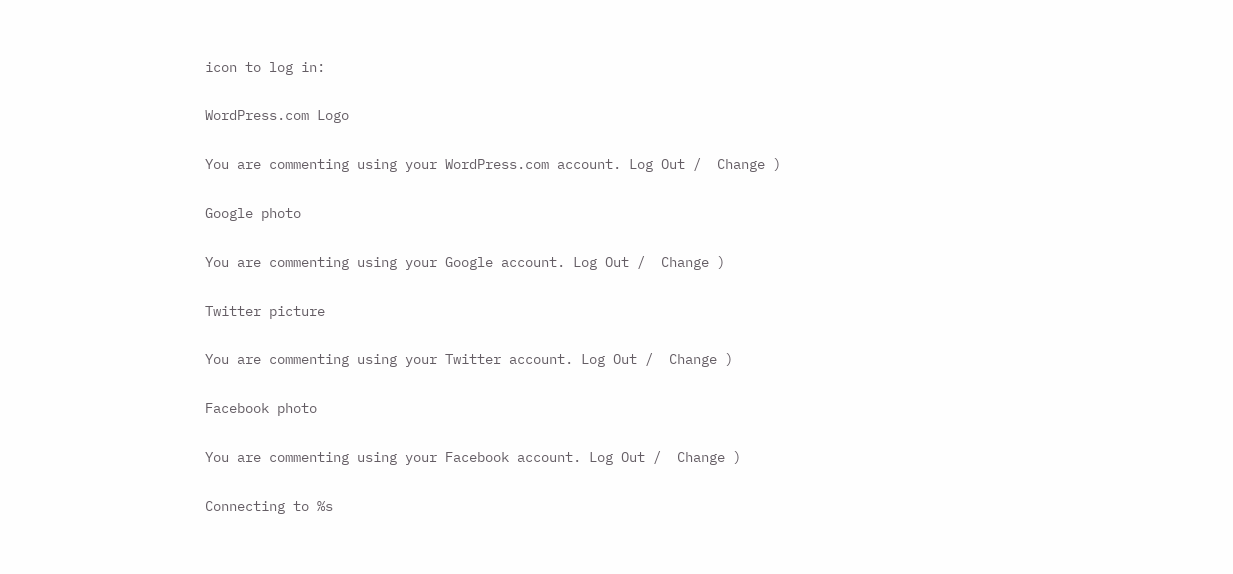icon to log in:

WordPress.com Logo

You are commenting using your WordPress.com account. Log Out /  Change )

Google photo

You are commenting using your Google account. Log Out /  Change )

Twitter picture

You are commenting using your Twitter account. Log Out /  Change )

Facebook photo

You are commenting using your Facebook account. Log Out /  Change )

Connecting to %s